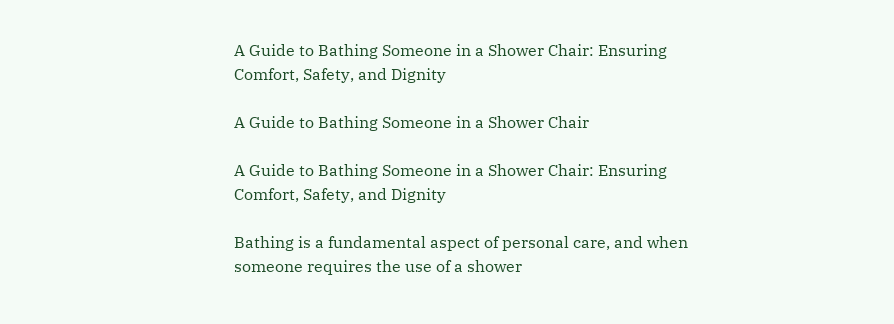A Guide to Bathing Someone in a Shower Chair: Ensuring Comfort, Safety, and Dignity

A Guide to Bathing Someone in a Shower Chair

A Guide to Bathing Someone in a Shower Chair: Ensuring Comfort, Safety, and Dignity

Bathing is a fundamental aspect of personal care, and when someone requires the use of a shower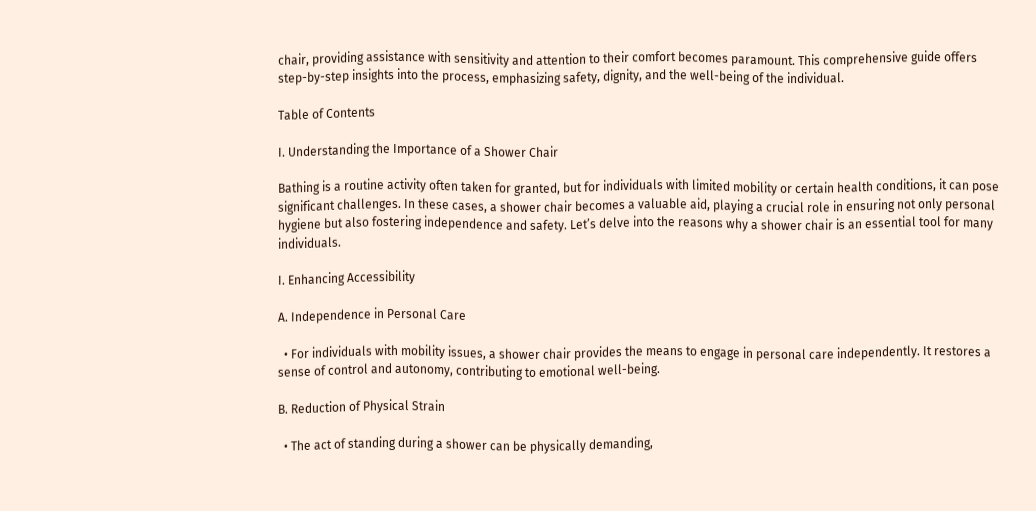chair, providing assistance with sensitivity and attention to their comfort becomes paramount. This comprehensive guide offers step-by-step insights into the process, emphasizing safety, dignity, and the well-being of the individual.

Table of Contents

I. Understanding the Importance of a Shower Chair

Bathing is a routine activity often taken for granted, but for individuals with limited mobility or certain health conditions, it can pose significant challenges. In these cases, a shower chair becomes a valuable aid, playing a crucial role in ensuring not only personal hygiene but also fostering independence and safety. Let’s delve into the reasons why a shower chair is an essential tool for many individuals.

I. Enhancing Accessibility

A. Independence in Personal Care

  • For individuals with mobility issues, a shower chair provides the means to engage in personal care independently. It restores a sense of control and autonomy, contributing to emotional well-being.

B. Reduction of Physical Strain

  • The act of standing during a shower can be physically demanding,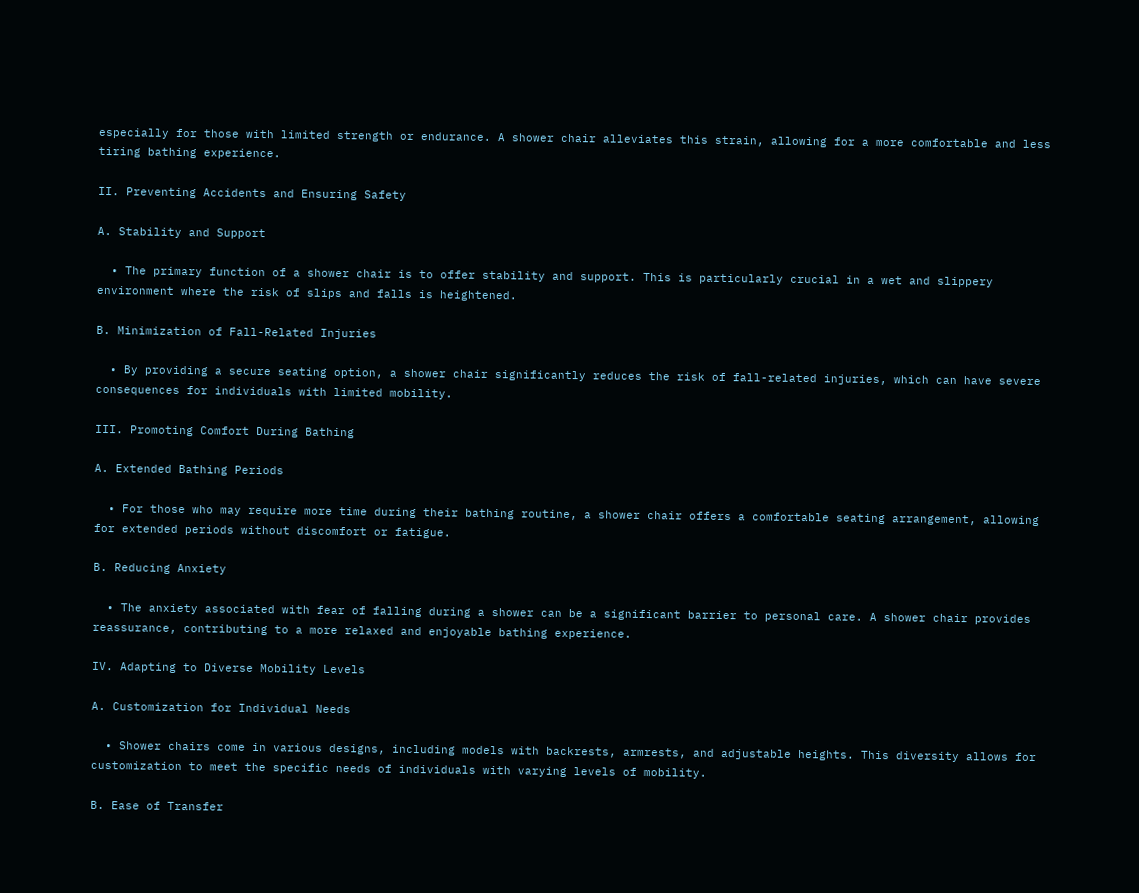especially for those with limited strength or endurance. A shower chair alleviates this strain, allowing for a more comfortable and less tiring bathing experience.

II. Preventing Accidents and Ensuring Safety

A. Stability and Support

  • The primary function of a shower chair is to offer stability and support. This is particularly crucial in a wet and slippery environment where the risk of slips and falls is heightened.

B. Minimization of Fall-Related Injuries

  • By providing a secure seating option, a shower chair significantly reduces the risk of fall-related injuries, which can have severe consequences for individuals with limited mobility.

III. Promoting Comfort During Bathing

A. Extended Bathing Periods

  • For those who may require more time during their bathing routine, a shower chair offers a comfortable seating arrangement, allowing for extended periods without discomfort or fatigue.

B. Reducing Anxiety

  • The anxiety associated with fear of falling during a shower can be a significant barrier to personal care. A shower chair provides reassurance, contributing to a more relaxed and enjoyable bathing experience.

IV. Adapting to Diverse Mobility Levels

A. Customization for Individual Needs

  • Shower chairs come in various designs, including models with backrests, armrests, and adjustable heights. This diversity allows for customization to meet the specific needs of individuals with varying levels of mobility.

B. Ease of Transfer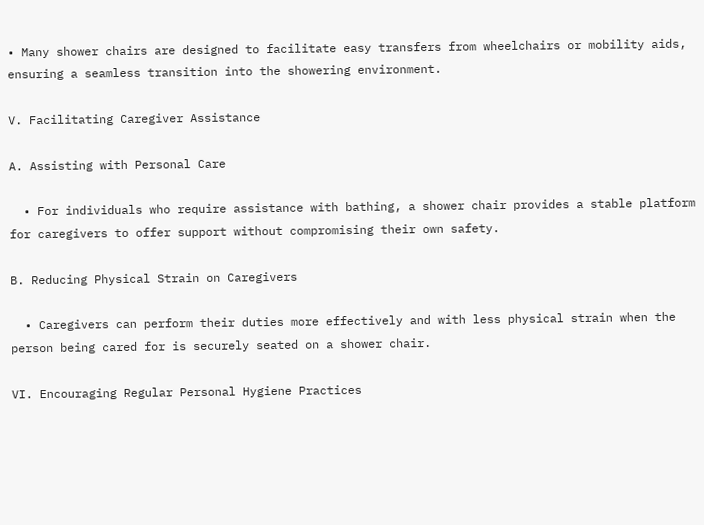• Many shower chairs are designed to facilitate easy transfers from wheelchairs or mobility aids, ensuring a seamless transition into the showering environment.

V. Facilitating Caregiver Assistance

A. Assisting with Personal Care

  • For individuals who require assistance with bathing, a shower chair provides a stable platform for caregivers to offer support without compromising their own safety.

B. Reducing Physical Strain on Caregivers

  • Caregivers can perform their duties more effectively and with less physical strain when the person being cared for is securely seated on a shower chair.

VI. Encouraging Regular Personal Hygiene Practices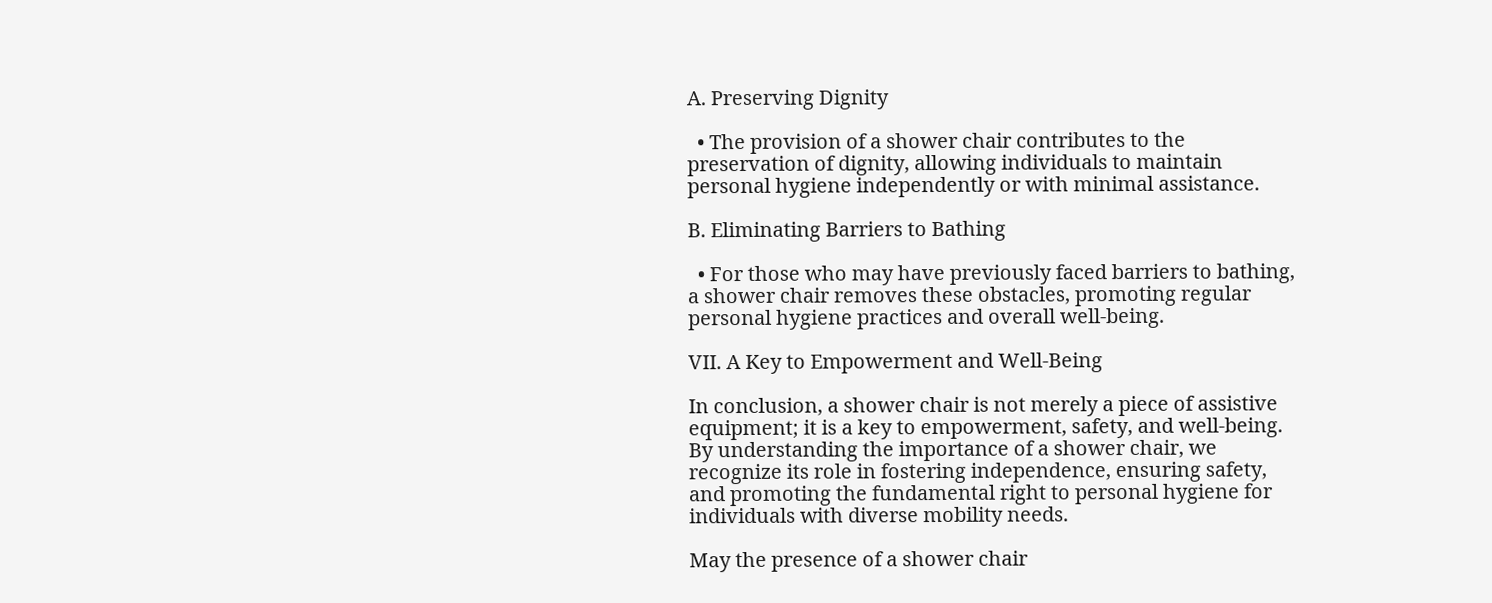A. Preserving Dignity

  • The provision of a shower chair contributes to the preservation of dignity, allowing individuals to maintain personal hygiene independently or with minimal assistance.

B. Eliminating Barriers to Bathing

  • For those who may have previously faced barriers to bathing, a shower chair removes these obstacles, promoting regular personal hygiene practices and overall well-being.

VII. A Key to Empowerment and Well-Being

In conclusion, a shower chair is not merely a piece of assistive equipment; it is a key to empowerment, safety, and well-being. By understanding the importance of a shower chair, we recognize its role in fostering independence, ensuring safety, and promoting the fundamental right to personal hygiene for individuals with diverse mobility needs.

May the presence of a shower chair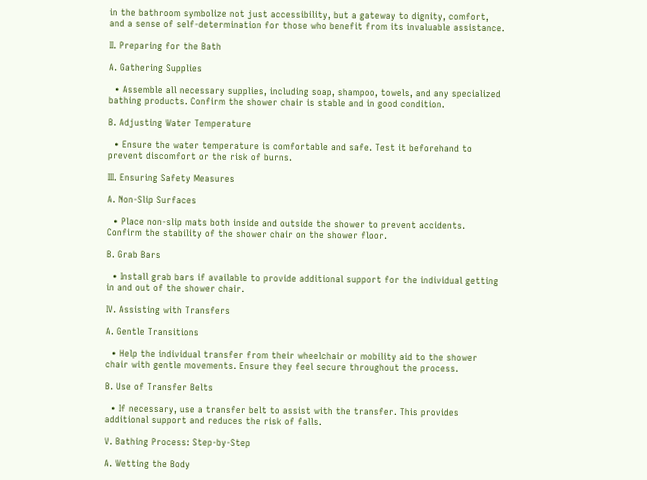in the bathroom symbolize not just accessibility, but a gateway to dignity, comfort, and a sense of self-determination for those who benefit from its invaluable assistance.

II. Preparing for the Bath

A. Gathering Supplies

  • Assemble all necessary supplies, including soap, shampoo, towels, and any specialized bathing products. Confirm the shower chair is stable and in good condition.

B. Adjusting Water Temperature

  • Ensure the water temperature is comfortable and safe. Test it beforehand to prevent discomfort or the risk of burns.

III. Ensuring Safety Measures

A. Non-Slip Surfaces

  • Place non-slip mats both inside and outside the shower to prevent accidents. Confirm the stability of the shower chair on the shower floor.

B. Grab Bars

  • Install grab bars if available to provide additional support for the individual getting in and out of the shower chair.

IV. Assisting with Transfers

A. Gentle Transitions

  • Help the individual transfer from their wheelchair or mobility aid to the shower chair with gentle movements. Ensure they feel secure throughout the process.

B. Use of Transfer Belts

  • If necessary, use a transfer belt to assist with the transfer. This provides additional support and reduces the risk of falls.

V. Bathing Process: Step-by-Step

A. Wetting the Body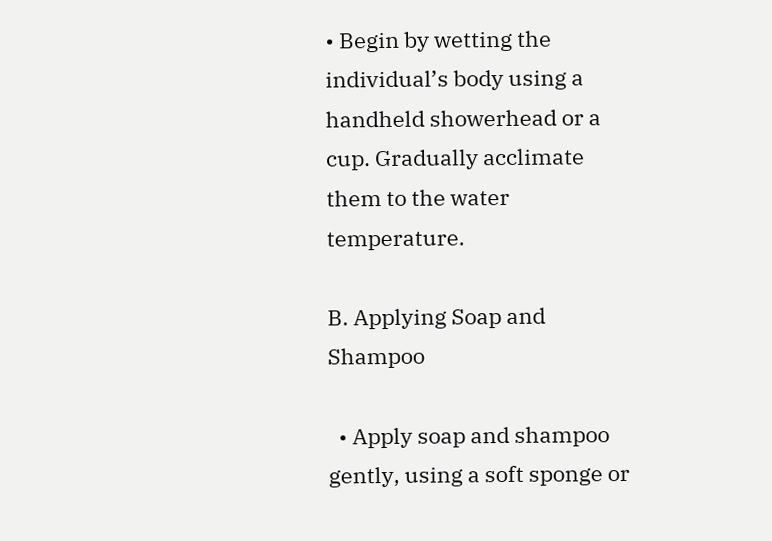• Begin by wetting the individual’s body using a handheld showerhead or a cup. Gradually acclimate them to the water temperature.

B. Applying Soap and Shampoo

  • Apply soap and shampoo gently, using a soft sponge or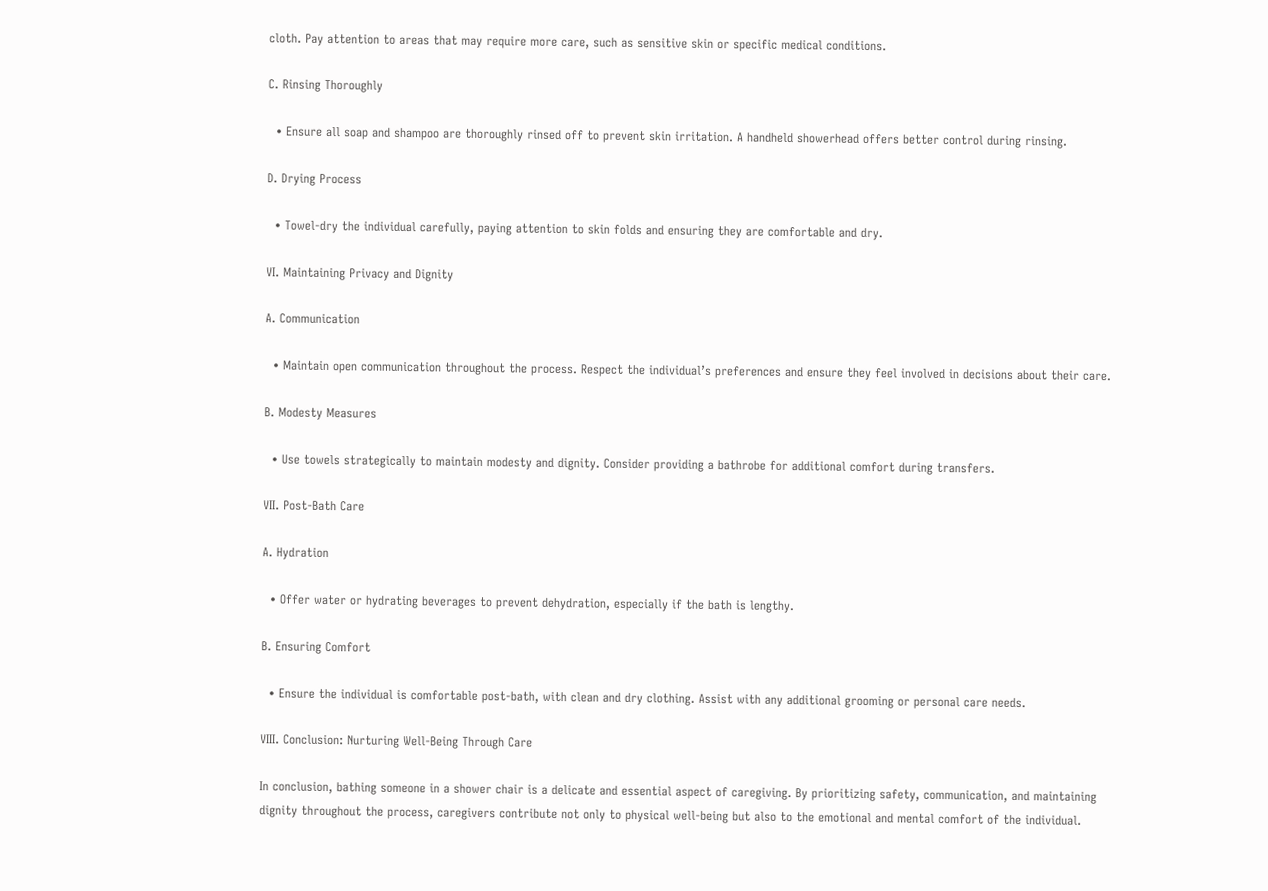cloth. Pay attention to areas that may require more care, such as sensitive skin or specific medical conditions.

C. Rinsing Thoroughly

  • Ensure all soap and shampoo are thoroughly rinsed off to prevent skin irritation. A handheld showerhead offers better control during rinsing.

D. Drying Process

  • Towel-dry the individual carefully, paying attention to skin folds and ensuring they are comfortable and dry.

VI. Maintaining Privacy and Dignity

A. Communication

  • Maintain open communication throughout the process. Respect the individual’s preferences and ensure they feel involved in decisions about their care.

B. Modesty Measures

  • Use towels strategically to maintain modesty and dignity. Consider providing a bathrobe for additional comfort during transfers.

VII. Post-Bath Care

A. Hydration

  • Offer water or hydrating beverages to prevent dehydration, especially if the bath is lengthy.

B. Ensuring Comfort

  • Ensure the individual is comfortable post-bath, with clean and dry clothing. Assist with any additional grooming or personal care needs.

VIII. Conclusion: Nurturing Well-Being Through Care

In conclusion, bathing someone in a shower chair is a delicate and essential aspect of caregiving. By prioritizing safety, communication, and maintaining dignity throughout the process, caregivers contribute not only to physical well-being but also to the emotional and mental comfort of the individual.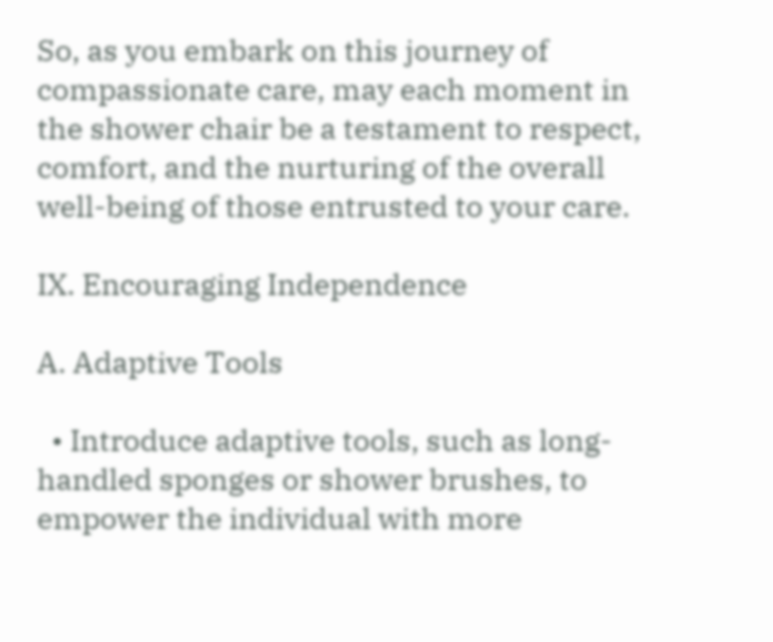So, as you embark on this journey of compassionate care, may each moment in the shower chair be a testament to respect, comfort, and the nurturing of the overall well-being of those entrusted to your care.

IX. Encouraging Independence

A. Adaptive Tools

  • Introduce adaptive tools, such as long-handled sponges or shower brushes, to empower the individual with more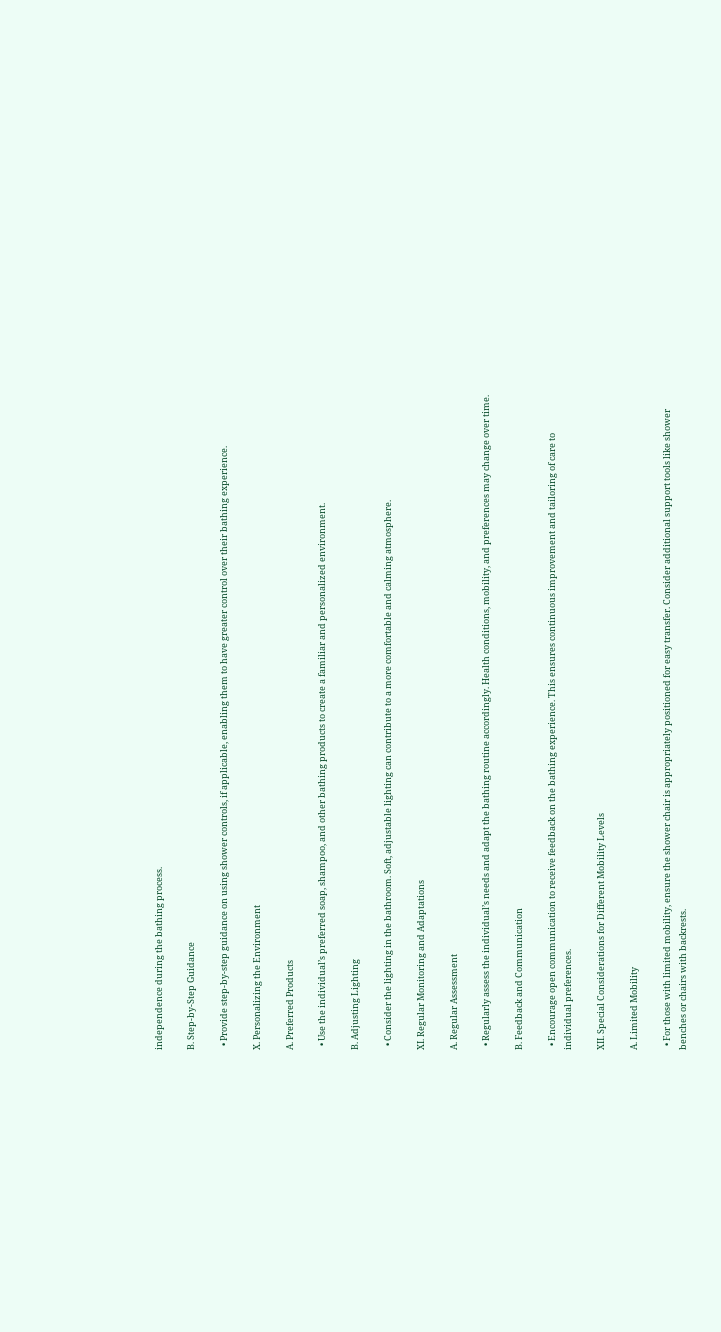independence during the bathing process.

B. Step-by-Step Guidance

  • Provide step-by-step guidance on using shower controls, if applicable, enabling them to have greater control over their bathing experience.

X. Personalizing the Environment

A. Preferred Products

  • Use the individual’s preferred soap, shampoo, and other bathing products to create a familiar and personalized environment.

B. Adjusting Lighting

  • Consider the lighting in the bathroom. Soft, adjustable lighting can contribute to a more comfortable and calming atmosphere.

XI. Regular Monitoring and Adaptations

A. Regular Assessment

  • Regularly assess the individual’s needs and adapt the bathing routine accordingly. Health conditions, mobility, and preferences may change over time.

B. Feedback and Communication

  • Encourage open communication to receive feedback on the bathing experience. This ensures continuous improvement and tailoring of care to individual preferences.

XII. Special Considerations for Different Mobility Levels

A. Limited Mobility

  • For those with limited mobility, ensure the shower chair is appropriately positioned for easy transfer. Consider additional support tools like shower benches or chairs with backrests.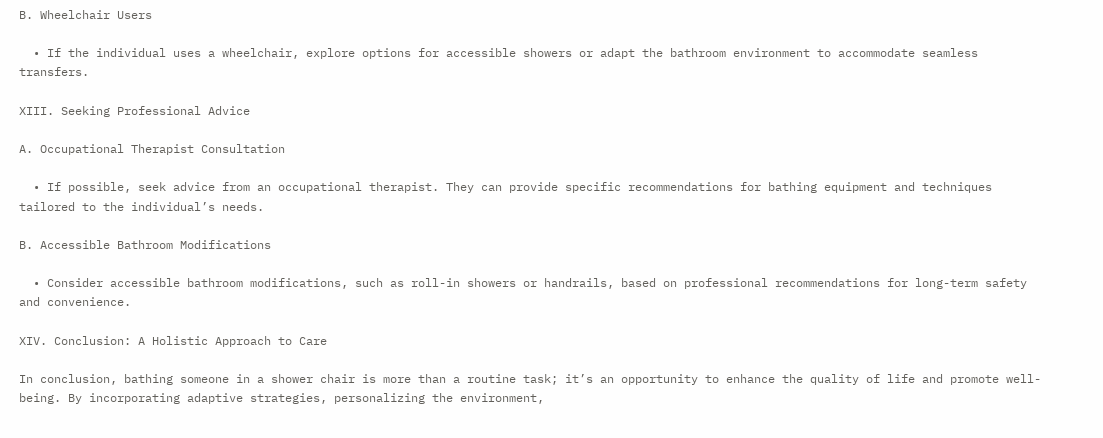B. Wheelchair Users

  • If the individual uses a wheelchair, explore options for accessible showers or adapt the bathroom environment to accommodate seamless transfers.

XIII. Seeking Professional Advice

A. Occupational Therapist Consultation

  • If possible, seek advice from an occupational therapist. They can provide specific recommendations for bathing equipment and techniques tailored to the individual’s needs.

B. Accessible Bathroom Modifications

  • Consider accessible bathroom modifications, such as roll-in showers or handrails, based on professional recommendations for long-term safety and convenience.

XIV. Conclusion: A Holistic Approach to Care

In conclusion, bathing someone in a shower chair is more than a routine task; it’s an opportunity to enhance the quality of life and promote well-being. By incorporating adaptive strategies, personalizing the environment,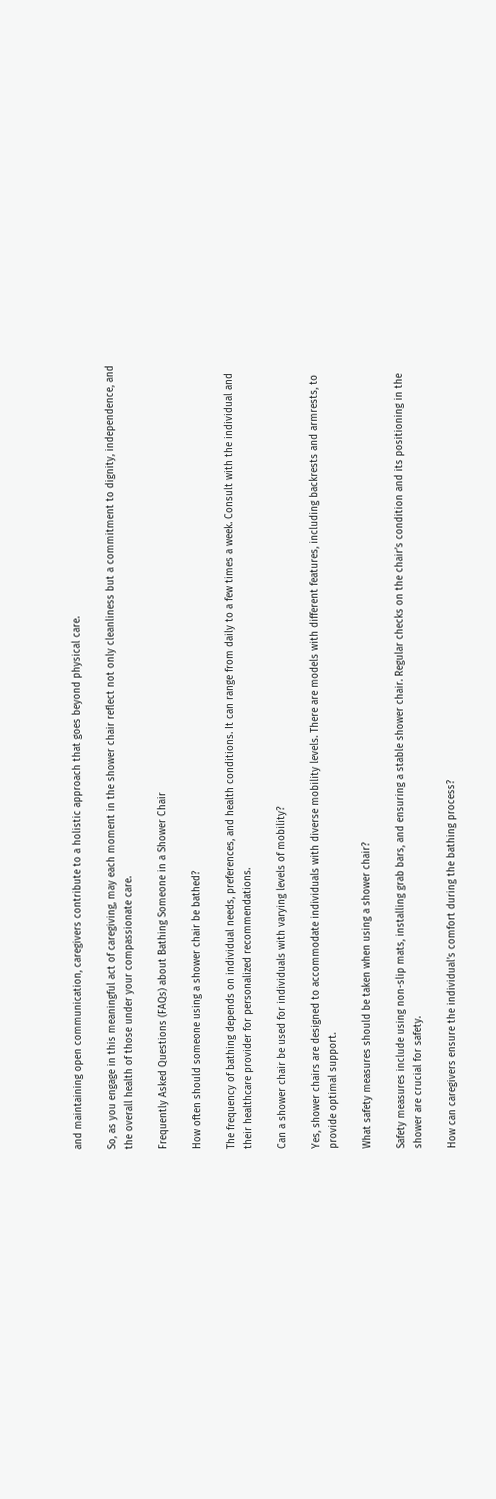and maintaining open communication, caregivers contribute to a holistic approach that goes beyond physical care.

So, as you engage in this meaningful act of caregiving, may each moment in the shower chair reflect not only cleanliness but a commitment to dignity, independence, and the overall health of those under your compassionate care.

Frequently Asked Questions (FAQs) about Bathing Someone in a Shower Chair

How often should someone using a shower chair be bathed?

The frequency of bathing depends on individual needs, preferences, and health conditions. It can range from daily to a few times a week. Consult with the individual and their healthcare provider for personalized recommendations.

Can a shower chair be used for individuals with varying levels of mobility?

Yes, shower chairs are designed to accommodate individuals with diverse mobility levels. There are models with different features, including backrests and armrests, to provide optimal support.

What safety measures should be taken when using a shower chair?

Safety measures include using non-slip mats, installing grab bars, and ensuring a stable shower chair. Regular checks on the chair’s condition and its positioning in the shower are crucial for safety.

How can caregivers ensure the individual’s comfort during the bathing process?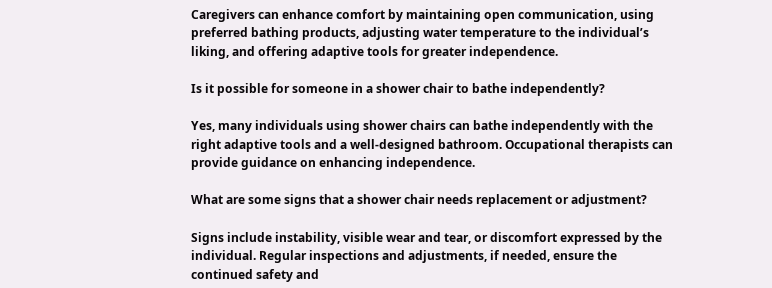Caregivers can enhance comfort by maintaining open communication, using preferred bathing products, adjusting water temperature to the individual’s liking, and offering adaptive tools for greater independence.

Is it possible for someone in a shower chair to bathe independently?

Yes, many individuals using shower chairs can bathe independently with the right adaptive tools and a well-designed bathroom. Occupational therapists can provide guidance on enhancing independence.

What are some signs that a shower chair needs replacement or adjustment?

Signs include instability, visible wear and tear, or discomfort expressed by the individual. Regular inspections and adjustments, if needed, ensure the continued safety and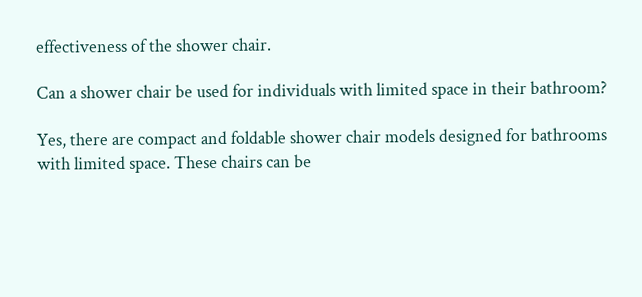effectiveness of the shower chair.

Can a shower chair be used for individuals with limited space in their bathroom?

Yes, there are compact and foldable shower chair models designed for bathrooms with limited space. These chairs can be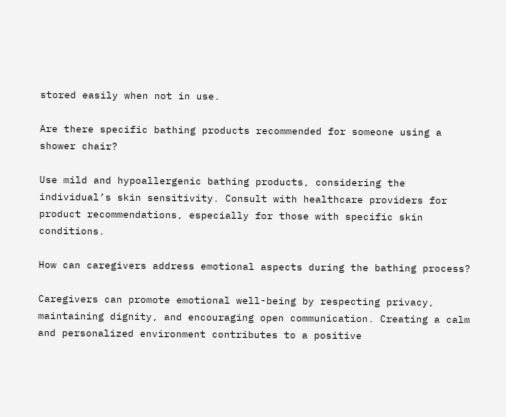stored easily when not in use.

Are there specific bathing products recommended for someone using a shower chair?

Use mild and hypoallergenic bathing products, considering the individual’s skin sensitivity. Consult with healthcare providers for product recommendations, especially for those with specific skin conditions.

How can caregivers address emotional aspects during the bathing process?

Caregivers can promote emotional well-being by respecting privacy, maintaining dignity, and encouraging open communication. Creating a calm and personalized environment contributes to a positive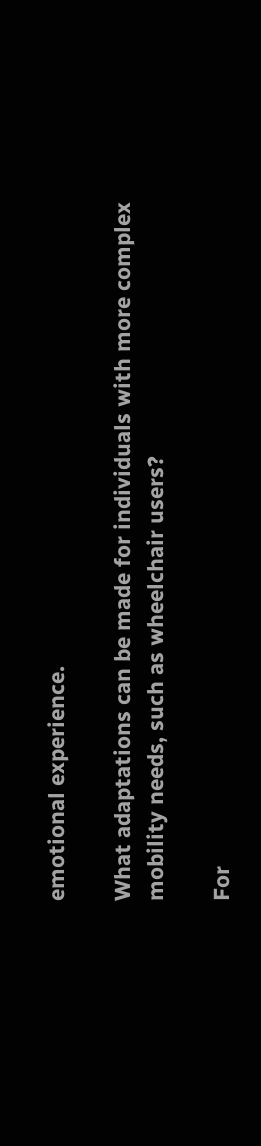emotional experience.

What adaptations can be made for individuals with more complex mobility needs, such as wheelchair users?

For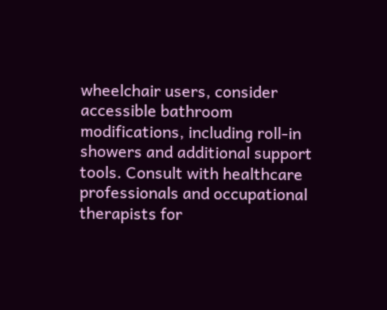wheelchair users, consider accessible bathroom modifications, including roll-in showers and additional support tools. Consult with healthcare professionals and occupational therapists for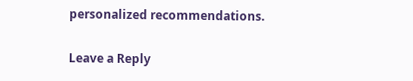personalized recommendations.

Leave a Reply